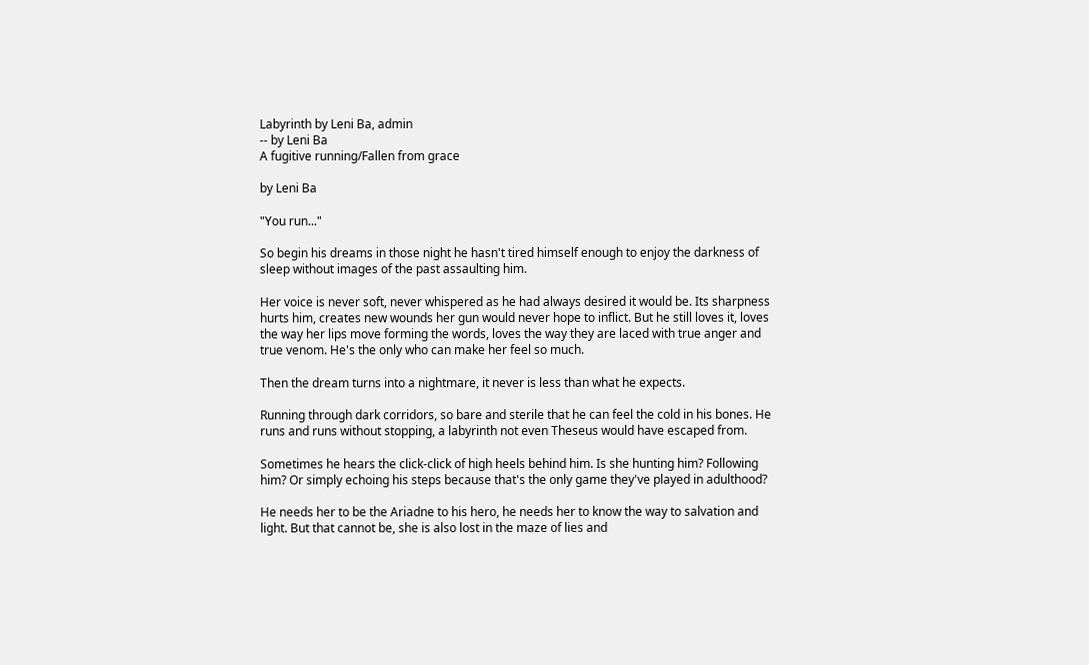Labyrinth by Leni Ba, admin
-- by Leni Ba
A fugitive running/Fallen from grace

by Leni Ba

"You run..."

So begin his dreams in those night he hasn't tired himself enough to enjoy the darkness of sleep without images of the past assaulting him.

Her voice is never soft, never whispered as he had always desired it would be. Its sharpness hurts him, creates new wounds her gun would never hope to inflict. But he still loves it, loves the way her lips move forming the words, loves the way they are laced with true anger and true venom. He's the only who can make her feel so much.

Then the dream turns into a nightmare, it never is less than what he expects.

Running through dark corridors, so bare and sterile that he can feel the cold in his bones. He runs and runs without stopping, a labyrinth not even Theseus would have escaped from.

Sometimes he hears the click-click of high heels behind him. Is she hunting him? Following him? Or simply echoing his steps because that's the only game they've played in adulthood?

He needs her to be the Ariadne to his hero, he needs her to know the way to salvation and light. But that cannot be, she is also lost in the maze of lies and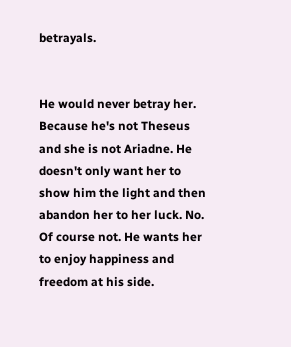betrayals.


He would never betray her. Because he's not Theseus and she is not Ariadne. He doesn't only want her to show him the light and then abandon her to her luck. No. Of course not. He wants her to enjoy happiness and freedom at his side.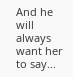And he will always want her to say...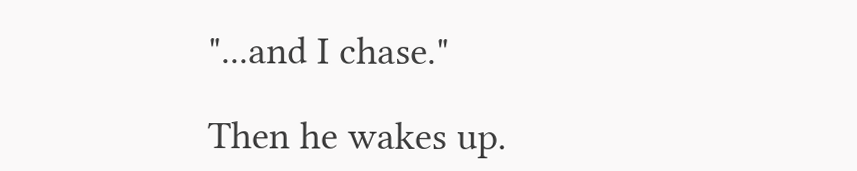"...and I chase."

Then he wakes up.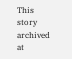This story archived at